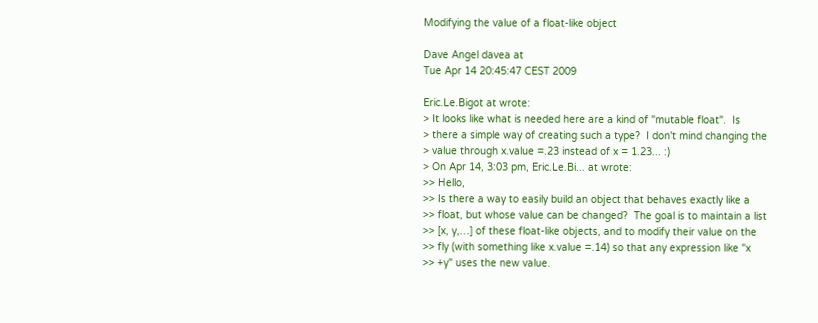Modifying the value of a float-like object

Dave Angel davea at
Tue Apr 14 20:45:47 CEST 2009

Eric.Le.Bigot at wrote:
> It looks like what is needed here are a kind of "mutable float".  Is
> there a simple way of creating such a type?  I don't mind changing the
> value through x.value =.23 instead of x = 1.23... :)
> On Apr 14, 3:03 pm, Eric.Le.Bi... at wrote:
>> Hello,
>> Is there a way to easily build an object that behaves exactly like a
>> float, but whose value can be changed?  The goal is to maintain a list
>> [x, y,…] of these float-like objects, and to modify their value on the
>> fly (with something like x.value =.14) so that any expression like "x
>> +y" uses the new value.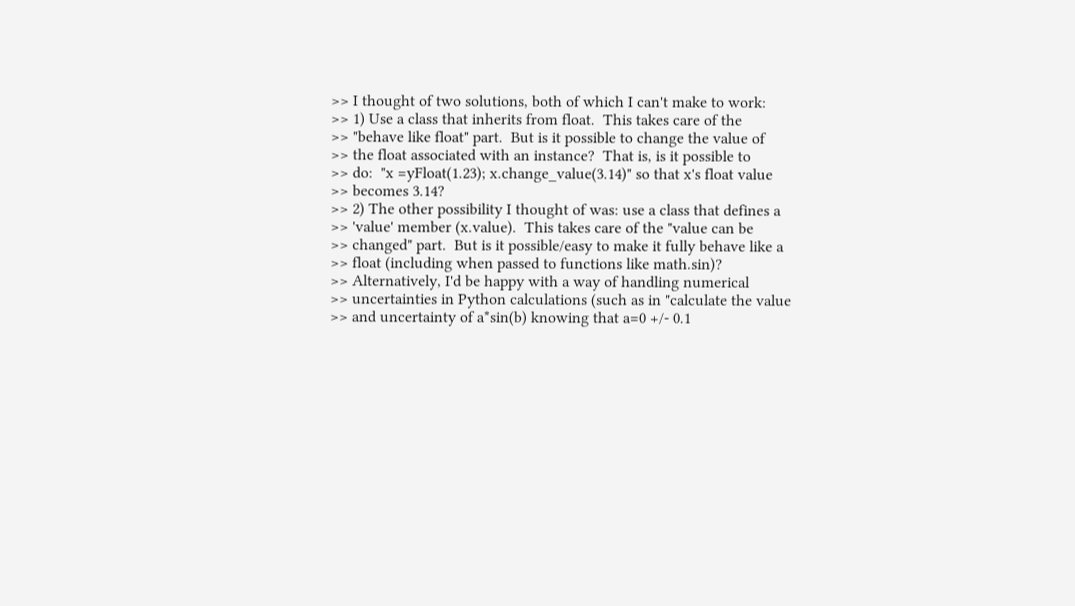>> I thought of two solutions, both of which I can't make to work:
>> 1) Use a class that inherits from float.  This takes care of the
>> "behave like float" part.  But is it possible to change the value of
>> the float associated with an instance?  That is, is it possible to
>> do:  "x =yFloat(1.23); x.change_value(3.14)" so that x's float value
>> becomes 3.14?
>> 2) The other possibility I thought of was: use a class that defines a
>> 'value' member (x.value).  This takes care of the "value can be
>> changed" part.  But is it possible/easy to make it fully behave like a
>> float (including when passed to functions like math.sin)?
>> Alternatively, I'd be happy with a way of handling numerical
>> uncertainties in Python calculations (such as in "calculate the value
>> and uncertainty of a*sin(b) knowing that a=0 +/- 0.1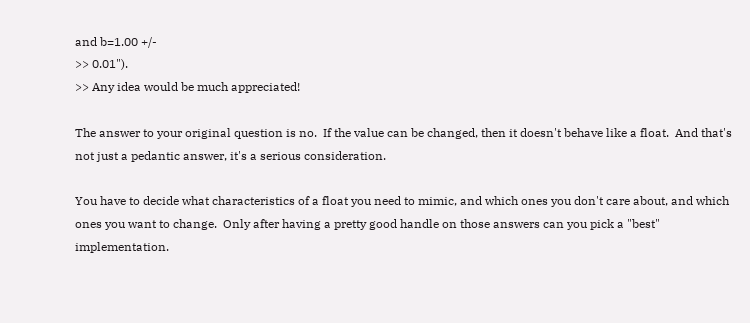and b=1.00 +/-
>> 0.01").
>> Any idea would be much appreciated!

The answer to your original question is no.  If the value can be changed, then it doesn't behave like a float.  And that's not just a pedantic answer, it's a serious consideration.

You have to decide what characteristics of a float you need to mimic, and which ones you don't care about, and which ones you want to change.  Only after having a pretty good handle on those answers can you pick a "best" implementation.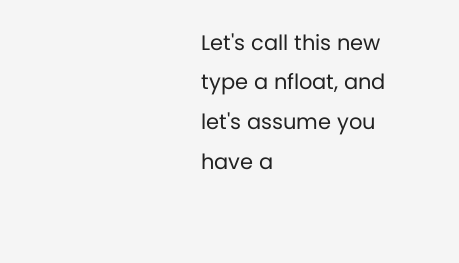Let's call this new type a nfloat, and let's assume you have a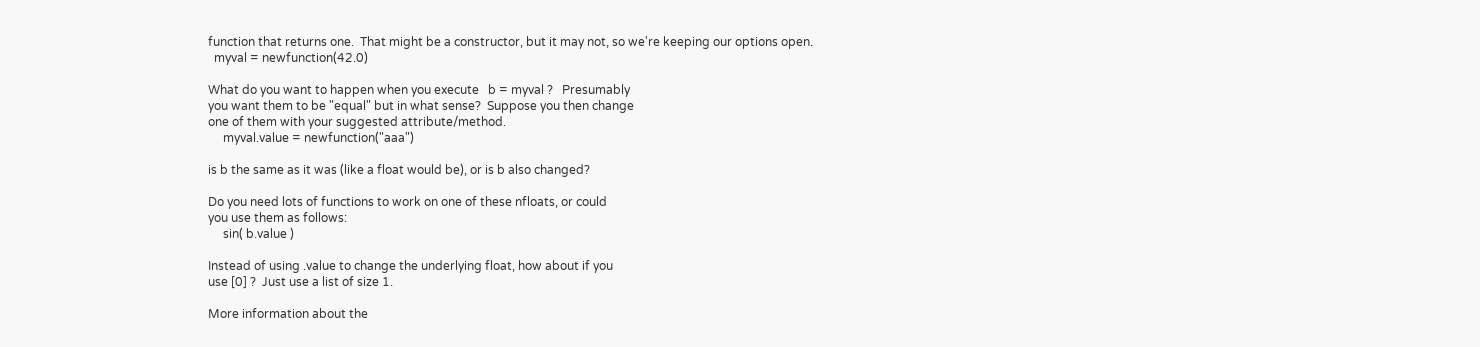function that returns one.  That might be a constructor, but it may not, so we're keeping our options open.
  myval = newfunction(42.0)

What do you want to happen when you execute   b = myval ?   Presumably
you want them to be "equal" but in what sense?  Suppose you then change
one of them with your suggested attribute/method.
     myval.value = newfunction("aaa")

is b the same as it was (like a float would be), or is b also changed?

Do you need lots of functions to work on one of these nfloats, or could
you use them as follows:
     sin( b.value )

Instead of using .value to change the underlying float, how about if you
use [0] ?  Just use a list of size 1.

More information about the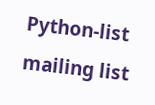Python-list mailing list